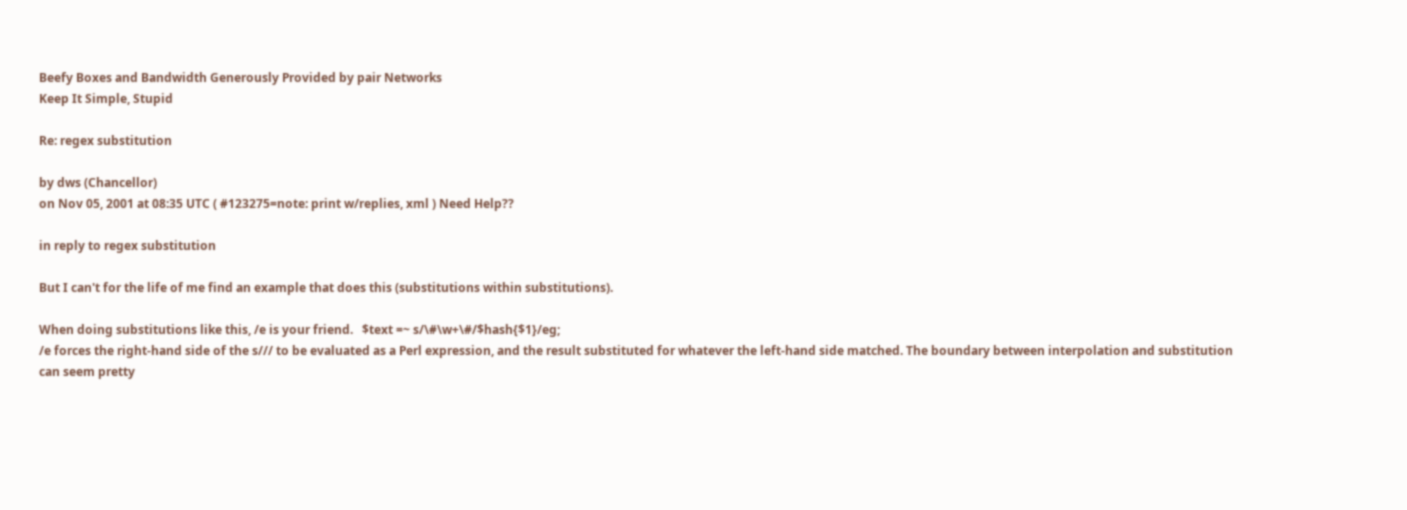Beefy Boxes and Bandwidth Generously Provided by pair Networks
Keep It Simple, Stupid

Re: regex substitution

by dws (Chancellor)
on Nov 05, 2001 at 08:35 UTC ( #123275=note: print w/replies, xml ) Need Help??

in reply to regex substitution

But I can't for the life of me find an example that does this (substitutions within substitutions).

When doing substitutions like this, /e is your friend.   $text =~ s/\#\w+\#/$hash{$1}/eg;
/e forces the right-hand side of the s/// to be evaluated as a Perl expression, and the result substituted for whatever the left-hand side matched. The boundary between interpolation and substitution can seem pretty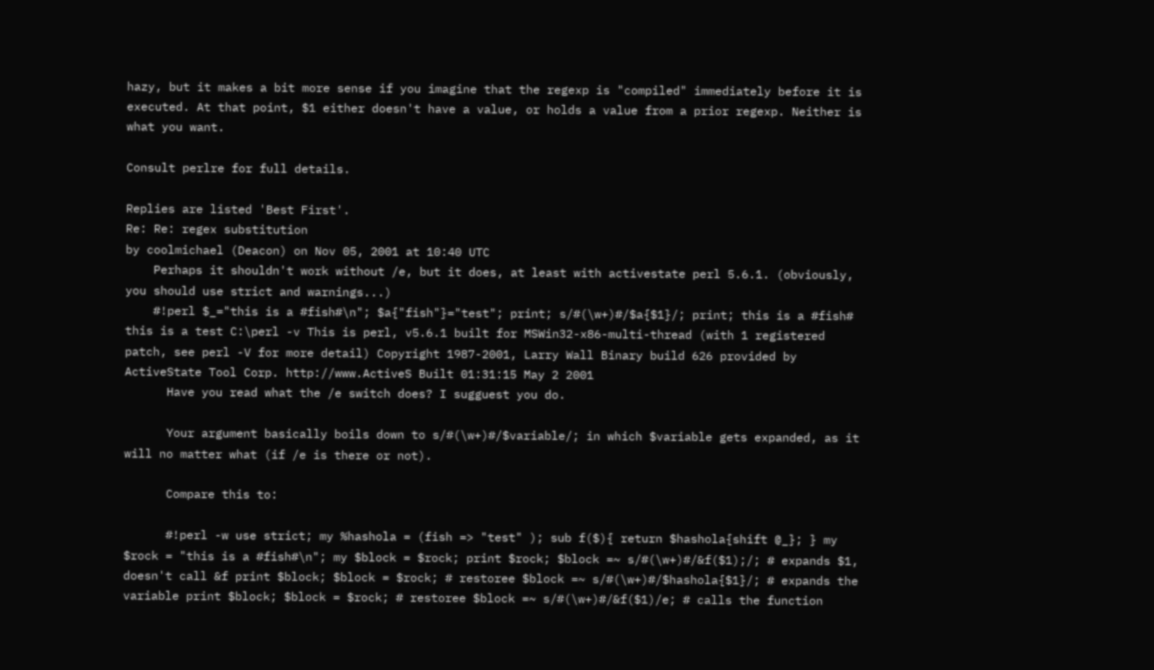hazy, but it makes a bit more sense if you imagine that the regexp is "compiled" immediately before it is executed. At that point, $1 either doesn't have a value, or holds a value from a prior regexp. Neither is what you want.

Consult perlre for full details.

Replies are listed 'Best First'.
Re: Re: regex substitution
by coolmichael (Deacon) on Nov 05, 2001 at 10:40 UTC
    Perhaps it shouldn't work without /e, but it does, at least with activestate perl 5.6.1. (obviously, you should use strict and warnings...)
    #!perl $_="this is a #fish#\n"; $a{"fish"}="test"; print; s/#(\w+)#/$a{$1}/; print; this is a #fish# this is a test C:\perl -v This is perl, v5.6.1 built for MSWin32-x86-multi-thread (with 1 registered patch, see perl -V for more detail) Copyright 1987-2001, Larry Wall Binary build 626 provided by ActiveState Tool Corp. http://www.ActiveS Built 01:31:15 May 2 2001
      Have you read what the /e switch does? I sugguest you do.

      Your argument basically boils down to s/#(\w+)#/$variable/; in which $variable gets expanded, as it will no matter what (if /e is there or not).

      Compare this to:

      #!perl -w use strict; my %hashola = (fish => "test" ); sub f($){ return $hashola{shift @_}; } my $rock = "this is a #fish#\n"; my $block = $rock; print $rock; $block =~ s/#(\w+)#/&f($1);/; # expands $1, doesn't call &f print $block; $block = $rock; # restoree $block =~ s/#(\w+)#/$hashola{$1}/; # expands the variable print $block; $block = $rock; # restoree $block =~ s/#(\w+)#/&f($1)/e; # calls the function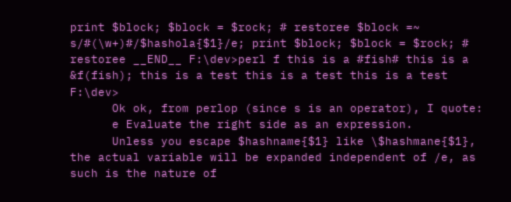print $block; $block = $rock; # restoree $block =~ s/#(\w+)#/$hashola{$1}/e; print $block; $block = $rock; # restoree __END__ F:\dev>perl f this is a #fish# this is a &f(fish); this is a test this is a test this is a test F:\dev>
      Ok ok, from perlop (since s is an operator), I quote:
      e Evaluate the right side as an expression.
      Unless you escape $hashname{$1} like \$hashmane{$1}, the actual variable will be expanded independent of /e, as such is the nature of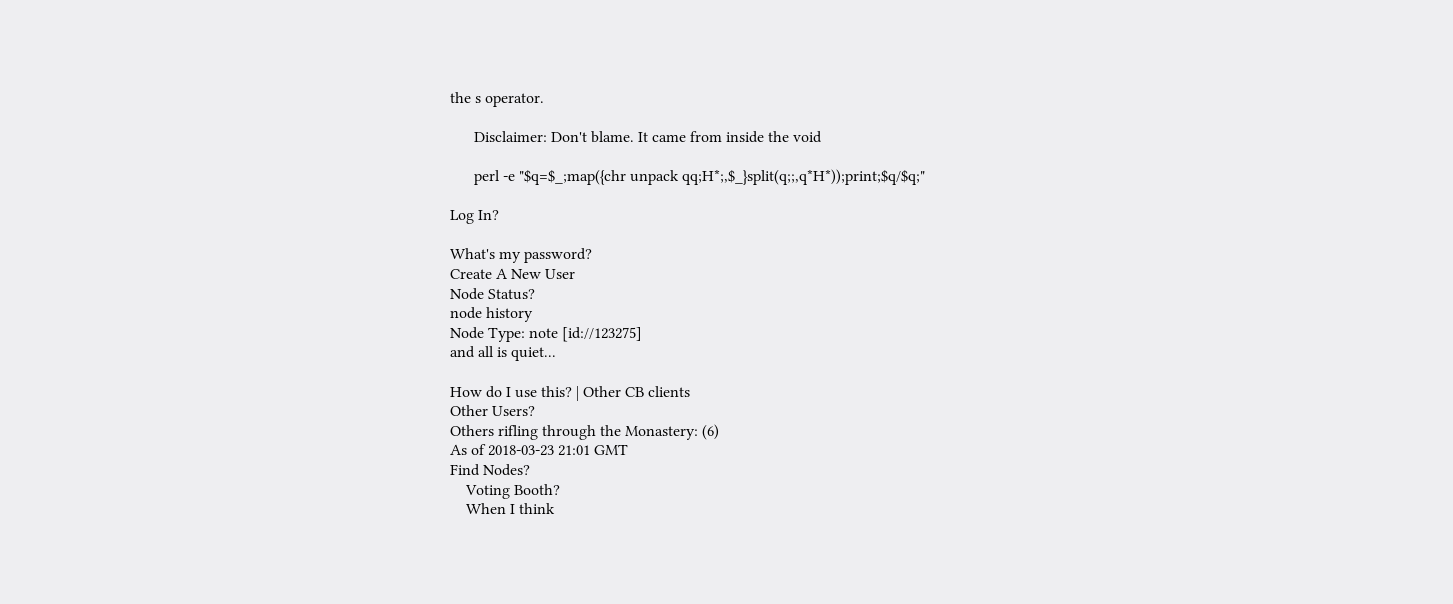the s operator.

      Disclaimer: Don't blame. It came from inside the void

      perl -e "$q=$_;map({chr unpack qq;H*;,$_}split(q;;,q*H*));print;$q/$q;"

Log In?

What's my password?
Create A New User
Node Status?
node history
Node Type: note [id://123275]
and all is quiet...

How do I use this? | Other CB clients
Other Users?
Others rifling through the Monastery: (6)
As of 2018-03-23 21:01 GMT
Find Nodes?
    Voting Booth?
    When I think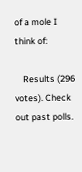of a mole I think of:

    Results (296 votes). Check out past polls.